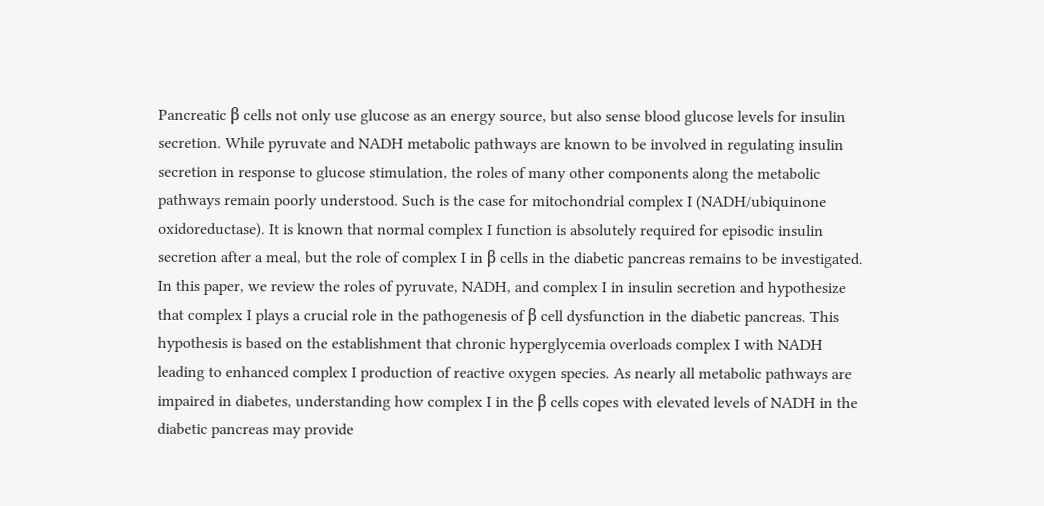Pancreatic β cells not only use glucose as an energy source, but also sense blood glucose levels for insulin secretion. While pyruvate and NADH metabolic pathways are known to be involved in regulating insulin secretion in response to glucose stimulation, the roles of many other components along the metabolic pathways remain poorly understood. Such is the case for mitochondrial complex I (NADH/ubiquinone oxidoreductase). It is known that normal complex I function is absolutely required for episodic insulin secretion after a meal, but the role of complex I in β cells in the diabetic pancreas remains to be investigated. In this paper, we review the roles of pyruvate, NADH, and complex I in insulin secretion and hypothesize that complex I plays a crucial role in the pathogenesis of β cell dysfunction in the diabetic pancreas. This hypothesis is based on the establishment that chronic hyperglycemia overloads complex I with NADH leading to enhanced complex I production of reactive oxygen species. As nearly all metabolic pathways are impaired in diabetes, understanding how complex I in the β cells copes with elevated levels of NADH in the diabetic pancreas may provide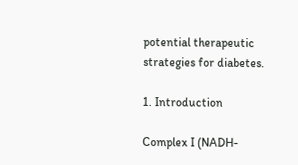potential therapeutic strategies for diabetes.

1. Introduction

Complex I (NADH-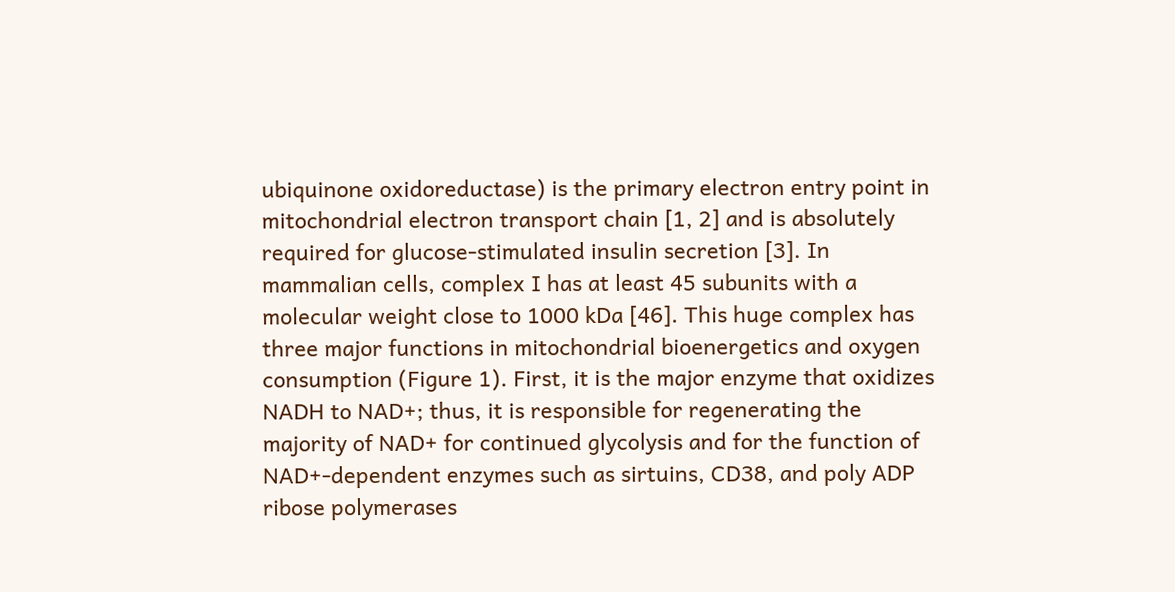ubiquinone oxidoreductase) is the primary electron entry point in mitochondrial electron transport chain [1, 2] and is absolutely required for glucose-stimulated insulin secretion [3]. In mammalian cells, complex I has at least 45 subunits with a molecular weight close to 1000 kDa [46]. This huge complex has three major functions in mitochondrial bioenergetics and oxygen consumption (Figure 1). First, it is the major enzyme that oxidizes NADH to NAD+; thus, it is responsible for regenerating the majority of NAD+ for continued glycolysis and for the function of NAD+-dependent enzymes such as sirtuins, CD38, and poly ADP ribose polymerases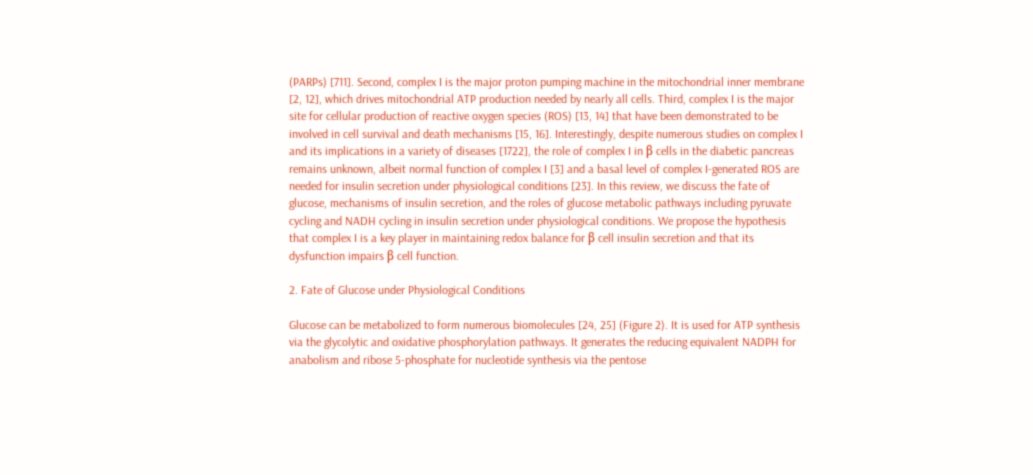(PARPs) [711]. Second, complex I is the major proton pumping machine in the mitochondrial inner membrane [2, 12], which drives mitochondrial ATP production needed by nearly all cells. Third, complex I is the major site for cellular production of reactive oxygen species (ROS) [13, 14] that have been demonstrated to be involved in cell survival and death mechanisms [15, 16]. Interestingly, despite numerous studies on complex I and its implications in a variety of diseases [1722], the role of complex I in β cells in the diabetic pancreas remains unknown, albeit normal function of complex I [3] and a basal level of complex I-generated ROS are needed for insulin secretion under physiological conditions [23]. In this review, we discuss the fate of glucose, mechanisms of insulin secretion, and the roles of glucose metabolic pathways including pyruvate cycling and NADH cycling in insulin secretion under physiological conditions. We propose the hypothesis that complex I is a key player in maintaining redox balance for β cell insulin secretion and that its dysfunction impairs β cell function.

2. Fate of Glucose under Physiological Conditions

Glucose can be metabolized to form numerous biomolecules [24, 25] (Figure 2). It is used for ATP synthesis via the glycolytic and oxidative phosphorylation pathways. It generates the reducing equivalent NADPH for anabolism and ribose 5-phosphate for nucleotide synthesis via the pentose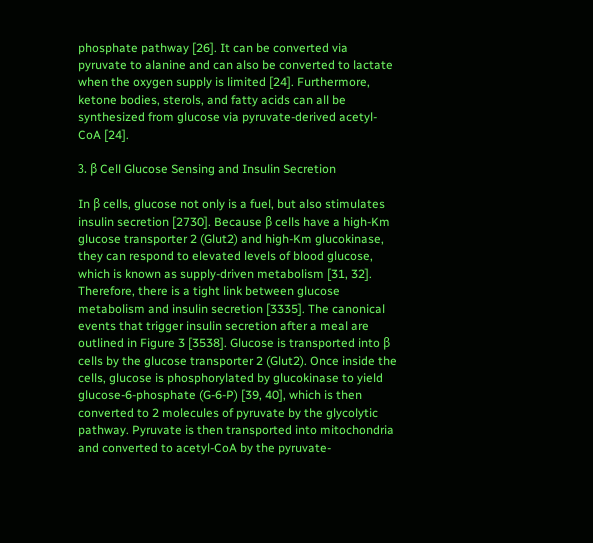phosphate pathway [26]. It can be converted via pyruvate to alanine and can also be converted to lactate when the oxygen supply is limited [24]. Furthermore, ketone bodies, sterols, and fatty acids can all be synthesized from glucose via pyruvate-derived acetyl-CoA [24].

3. β Cell Glucose Sensing and Insulin Secretion

In β cells, glucose not only is a fuel, but also stimulates insulin secretion [2730]. Because β cells have a high-Km glucose transporter 2 (Glut2) and high-Km glucokinase, they can respond to elevated levels of blood glucose, which is known as supply-driven metabolism [31, 32]. Therefore, there is a tight link between glucose metabolism and insulin secretion [3335]. The canonical events that trigger insulin secretion after a meal are outlined in Figure 3 [3538]. Glucose is transported into β cells by the glucose transporter 2 (Glut2). Once inside the cells, glucose is phosphorylated by glucokinase to yield glucose-6-phosphate (G-6-P) [39, 40], which is then converted to 2 molecules of pyruvate by the glycolytic pathway. Pyruvate is then transported into mitochondria and converted to acetyl-CoA by the pyruvate-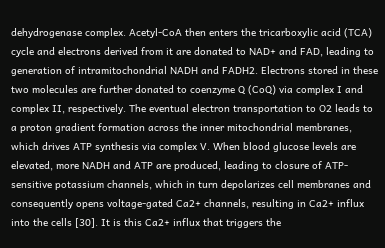dehydrogenase complex. Acetyl-CoA then enters the tricarboxylic acid (TCA) cycle and electrons derived from it are donated to NAD+ and FAD, leading to generation of intramitochondrial NADH and FADH2. Electrons stored in these two molecules are further donated to coenzyme Q (CoQ) via complex I and complex II, respectively. The eventual electron transportation to O2 leads to a proton gradient formation across the inner mitochondrial membranes, which drives ATP synthesis via complex V. When blood glucose levels are elevated, more NADH and ATP are produced, leading to closure of ATP-sensitive potassium channels, which in turn depolarizes cell membranes and consequently opens voltage-gated Ca2+ channels, resulting in Ca2+ influx into the cells [30]. It is this Ca2+ influx that triggers the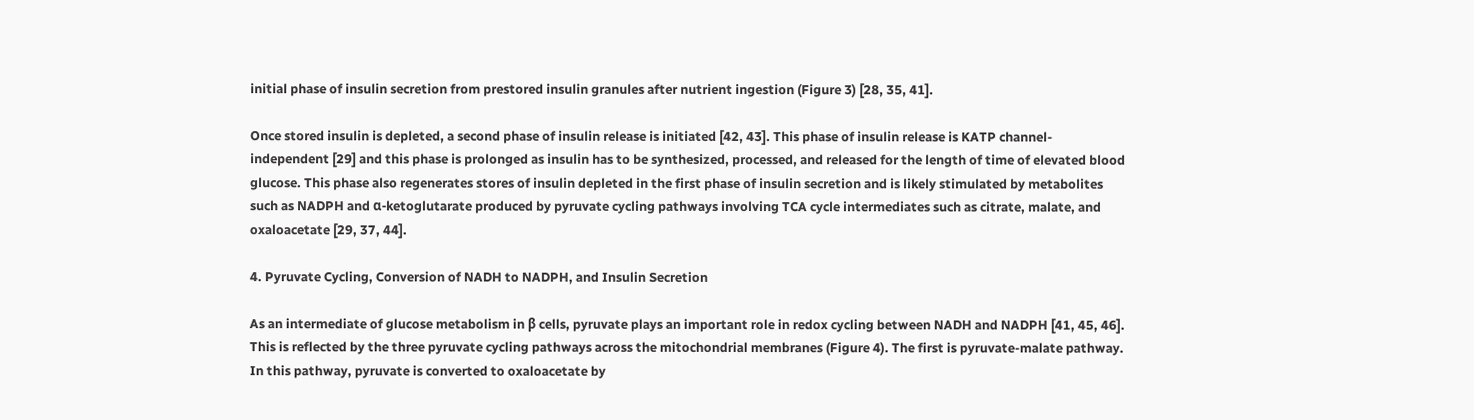initial phase of insulin secretion from prestored insulin granules after nutrient ingestion (Figure 3) [28, 35, 41].

Once stored insulin is depleted, a second phase of insulin release is initiated [42, 43]. This phase of insulin release is KATP channel-independent [29] and this phase is prolonged as insulin has to be synthesized, processed, and released for the length of time of elevated blood glucose. This phase also regenerates stores of insulin depleted in the first phase of insulin secretion and is likely stimulated by metabolites such as NADPH and α-ketoglutarate produced by pyruvate cycling pathways involving TCA cycle intermediates such as citrate, malate, and oxaloacetate [29, 37, 44].

4. Pyruvate Cycling, Conversion of NADH to NADPH, and Insulin Secretion

As an intermediate of glucose metabolism in β cells, pyruvate plays an important role in redox cycling between NADH and NADPH [41, 45, 46]. This is reflected by the three pyruvate cycling pathways across the mitochondrial membranes (Figure 4). The first is pyruvate-malate pathway. In this pathway, pyruvate is converted to oxaloacetate by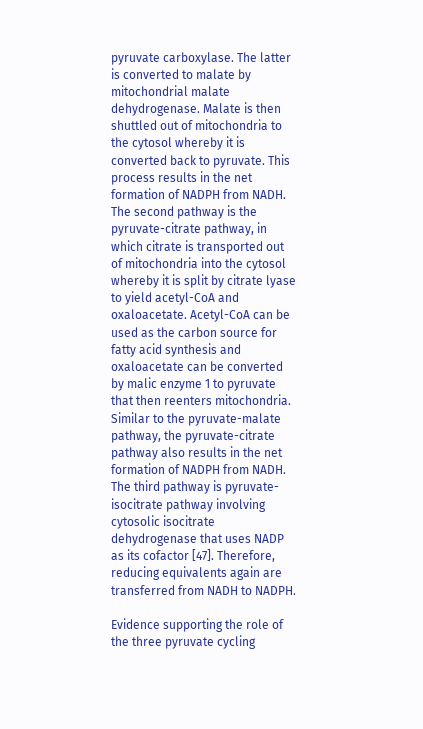pyruvate carboxylase. The latter is converted to malate by mitochondrial malate dehydrogenase. Malate is then shuttled out of mitochondria to the cytosol whereby it is converted back to pyruvate. This process results in the net formation of NADPH from NADH. The second pathway is the pyruvate-citrate pathway, in which citrate is transported out of mitochondria into the cytosol whereby it is split by citrate lyase to yield acetyl-CoA and oxaloacetate. Acetyl-CoA can be used as the carbon source for fatty acid synthesis and oxaloacetate can be converted by malic enzyme 1 to pyruvate that then reenters mitochondria. Similar to the pyruvate-malate pathway, the pyruvate-citrate pathway also results in the net formation of NADPH from NADH. The third pathway is pyruvate-isocitrate pathway involving cytosolic isocitrate dehydrogenase that uses NADP as its cofactor [47]. Therefore, reducing equivalents again are transferred from NADH to NADPH.

Evidence supporting the role of the three pyruvate cycling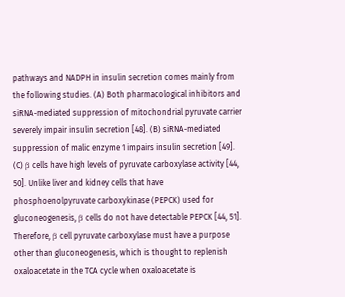pathways and NADPH in insulin secretion comes mainly from the following studies. (A) Both pharmacological inhibitors and siRNA-mediated suppression of mitochondrial pyruvate carrier severely impair insulin secretion [48]. (B) siRNA-mediated suppression of malic enzyme 1 impairs insulin secretion [49]. (C) β cells have high levels of pyruvate carboxylase activity [44, 50]. Unlike liver and kidney cells that have phosphoenolpyruvate carboxykinase (PEPCK) used for gluconeogenesis, β cells do not have detectable PEPCK [44, 51]. Therefore, β cell pyruvate carboxylase must have a purpose other than gluconeogenesis, which is thought to replenish oxaloacetate in the TCA cycle when oxaloacetate is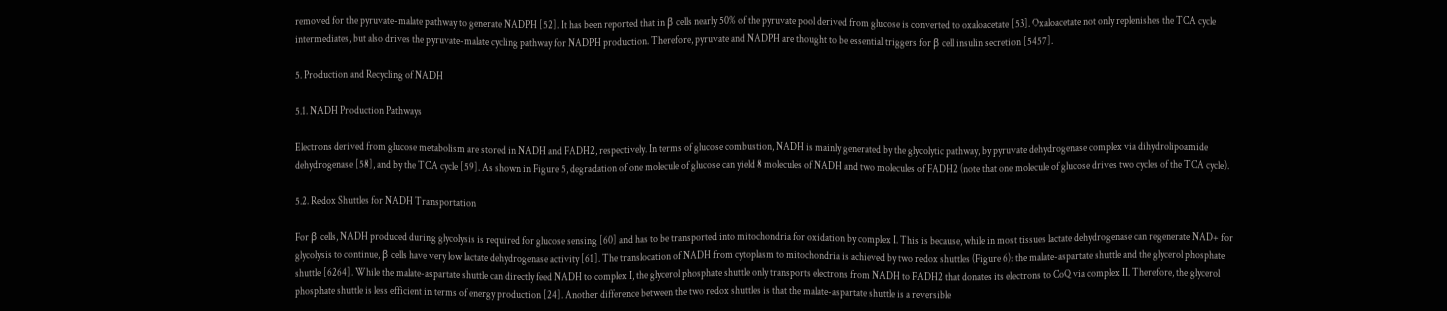removed for the pyruvate-malate pathway to generate NADPH [52]. It has been reported that in β cells nearly 50% of the pyruvate pool derived from glucose is converted to oxaloacetate [53]. Oxaloacetate not only replenishes the TCA cycle intermediates, but also drives the pyruvate-malate cycling pathway for NADPH production. Therefore, pyruvate and NADPH are thought to be essential triggers for β cell insulin secretion [5457].

5. Production and Recycling of NADH

5.1. NADH Production Pathways

Electrons derived from glucose metabolism are stored in NADH and FADH2, respectively. In terms of glucose combustion, NADH is mainly generated by the glycolytic pathway, by pyruvate dehydrogenase complex via dihydrolipoamide dehydrogenase [58], and by the TCA cycle [59]. As shown in Figure 5, degradation of one molecule of glucose can yield 8 molecules of NADH and two molecules of FADH2 (note that one molecule of glucose drives two cycles of the TCA cycle).

5.2. Redox Shuttles for NADH Transportation

For β cells, NADH produced during glycolysis is required for glucose sensing [60] and has to be transported into mitochondria for oxidation by complex I. This is because, while in most tissues lactate dehydrogenase can regenerate NAD+ for glycolysis to continue, β cells have very low lactate dehydrogenase activity [61]. The translocation of NADH from cytoplasm to mitochondria is achieved by two redox shuttles (Figure 6): the malate-aspartate shuttle and the glycerol phosphate shuttle [6264]. While the malate-aspartate shuttle can directly feed NADH to complex I, the glycerol phosphate shuttle only transports electrons from NADH to FADH2 that donates its electrons to CoQ via complex II. Therefore, the glycerol phosphate shuttle is less efficient in terms of energy production [24]. Another difference between the two redox shuttles is that the malate-aspartate shuttle is a reversible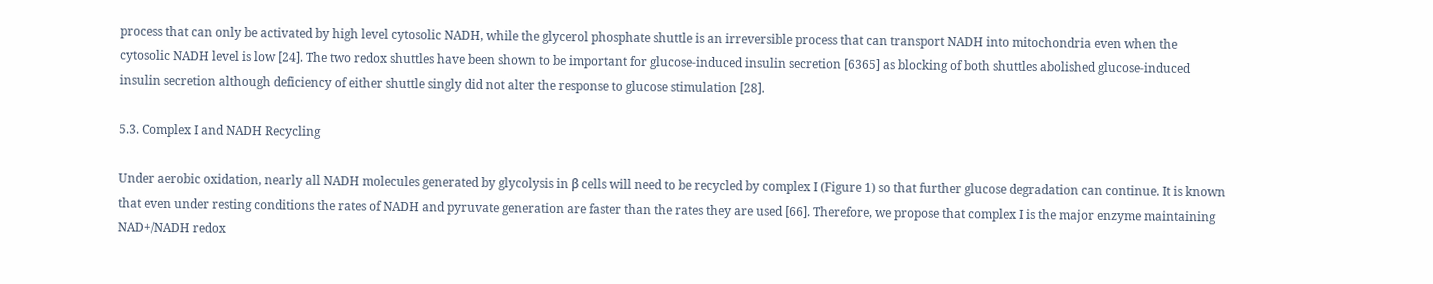process that can only be activated by high level cytosolic NADH, while the glycerol phosphate shuttle is an irreversible process that can transport NADH into mitochondria even when the cytosolic NADH level is low [24]. The two redox shuttles have been shown to be important for glucose-induced insulin secretion [6365] as blocking of both shuttles abolished glucose-induced insulin secretion although deficiency of either shuttle singly did not alter the response to glucose stimulation [28].

5.3. Complex I and NADH Recycling

Under aerobic oxidation, nearly all NADH molecules generated by glycolysis in β cells will need to be recycled by complex I (Figure 1) so that further glucose degradation can continue. It is known that even under resting conditions the rates of NADH and pyruvate generation are faster than the rates they are used [66]. Therefore, we propose that complex I is the major enzyme maintaining NAD+/NADH redox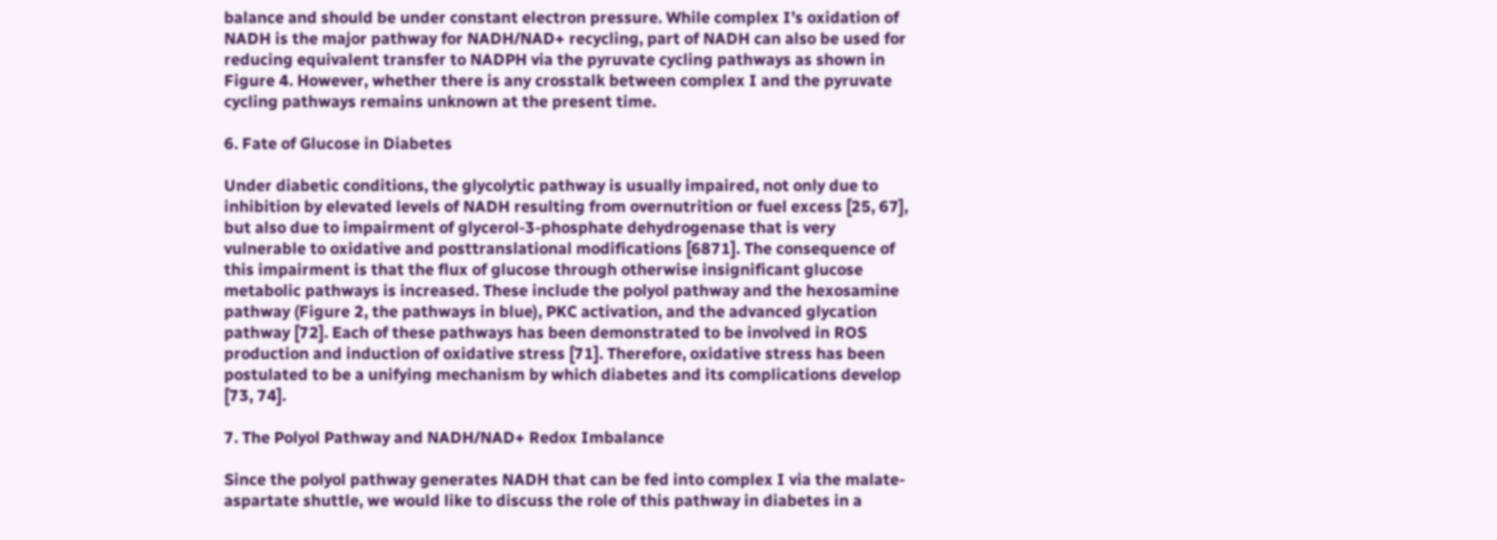balance and should be under constant electron pressure. While complex I’s oxidation of NADH is the major pathway for NADH/NAD+ recycling, part of NADH can also be used for reducing equivalent transfer to NADPH via the pyruvate cycling pathways as shown in Figure 4. However, whether there is any crosstalk between complex I and the pyruvate cycling pathways remains unknown at the present time.

6. Fate of Glucose in Diabetes

Under diabetic conditions, the glycolytic pathway is usually impaired, not only due to inhibition by elevated levels of NADH resulting from overnutrition or fuel excess [25, 67], but also due to impairment of glycerol-3-phosphate dehydrogenase that is very vulnerable to oxidative and posttranslational modifications [6871]. The consequence of this impairment is that the flux of glucose through otherwise insignificant glucose metabolic pathways is increased. These include the polyol pathway and the hexosamine pathway (Figure 2, the pathways in blue), PKC activation, and the advanced glycation pathway [72]. Each of these pathways has been demonstrated to be involved in ROS production and induction of oxidative stress [71]. Therefore, oxidative stress has been postulated to be a unifying mechanism by which diabetes and its complications develop [73, 74].

7. The Polyol Pathway and NADH/NAD+ Redox Imbalance

Since the polyol pathway generates NADH that can be fed into complex I via the malate-aspartate shuttle, we would like to discuss the role of this pathway in diabetes in a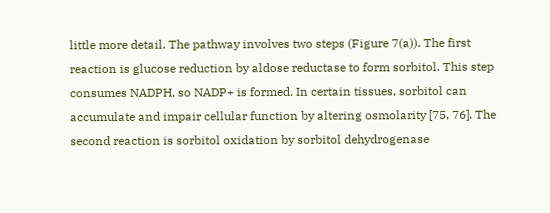little more detail. The pathway involves two steps (Figure 7(a)). The first reaction is glucose reduction by aldose reductase to form sorbitol. This step consumes NADPH, so NADP+ is formed. In certain tissues, sorbitol can accumulate and impair cellular function by altering osmolarity [75, 76]. The second reaction is sorbitol oxidation by sorbitol dehydrogenase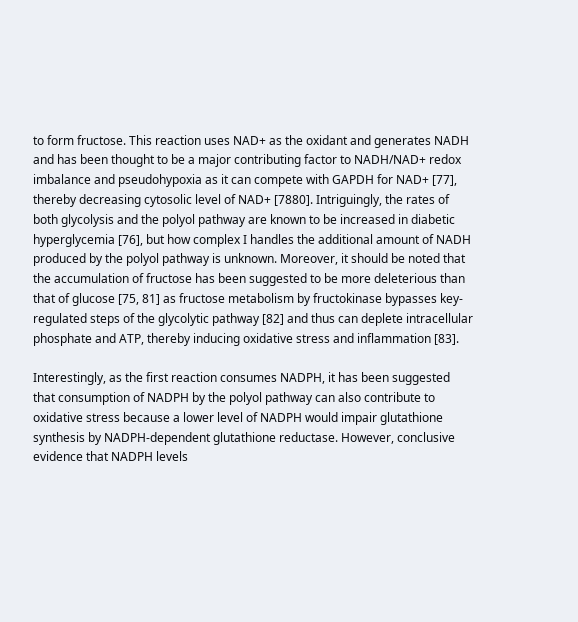to form fructose. This reaction uses NAD+ as the oxidant and generates NADH and has been thought to be a major contributing factor to NADH/NAD+ redox imbalance and pseudohypoxia as it can compete with GAPDH for NAD+ [77], thereby decreasing cytosolic level of NAD+ [7880]. Intriguingly, the rates of both glycolysis and the polyol pathway are known to be increased in diabetic hyperglycemia [76], but how complex I handles the additional amount of NADH produced by the polyol pathway is unknown. Moreover, it should be noted that the accumulation of fructose has been suggested to be more deleterious than that of glucose [75, 81] as fructose metabolism by fructokinase bypasses key-regulated steps of the glycolytic pathway [82] and thus can deplete intracellular phosphate and ATP, thereby inducing oxidative stress and inflammation [83].

Interestingly, as the first reaction consumes NADPH, it has been suggested that consumption of NADPH by the polyol pathway can also contribute to oxidative stress because a lower level of NADPH would impair glutathione synthesis by NADPH-dependent glutathione reductase. However, conclusive evidence that NADPH levels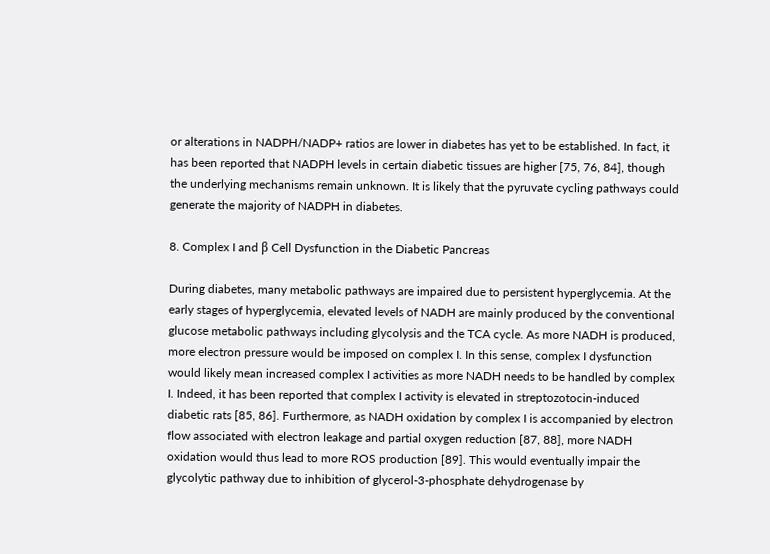or alterations in NADPH/NADP+ ratios are lower in diabetes has yet to be established. In fact, it has been reported that NADPH levels in certain diabetic tissues are higher [75, 76, 84], though the underlying mechanisms remain unknown. It is likely that the pyruvate cycling pathways could generate the majority of NADPH in diabetes.

8. Complex I and β Cell Dysfunction in the Diabetic Pancreas

During diabetes, many metabolic pathways are impaired due to persistent hyperglycemia. At the early stages of hyperglycemia, elevated levels of NADH are mainly produced by the conventional glucose metabolic pathways including glycolysis and the TCA cycle. As more NADH is produced, more electron pressure would be imposed on complex I. In this sense, complex I dysfunction would likely mean increased complex I activities as more NADH needs to be handled by complex I. Indeed, it has been reported that complex I activity is elevated in streptozotocin-induced diabetic rats [85, 86]. Furthermore, as NADH oxidation by complex I is accompanied by electron flow associated with electron leakage and partial oxygen reduction [87, 88], more NADH oxidation would thus lead to more ROS production [89]. This would eventually impair the glycolytic pathway due to inhibition of glycerol-3-phosphate dehydrogenase by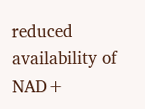reduced availability of NAD+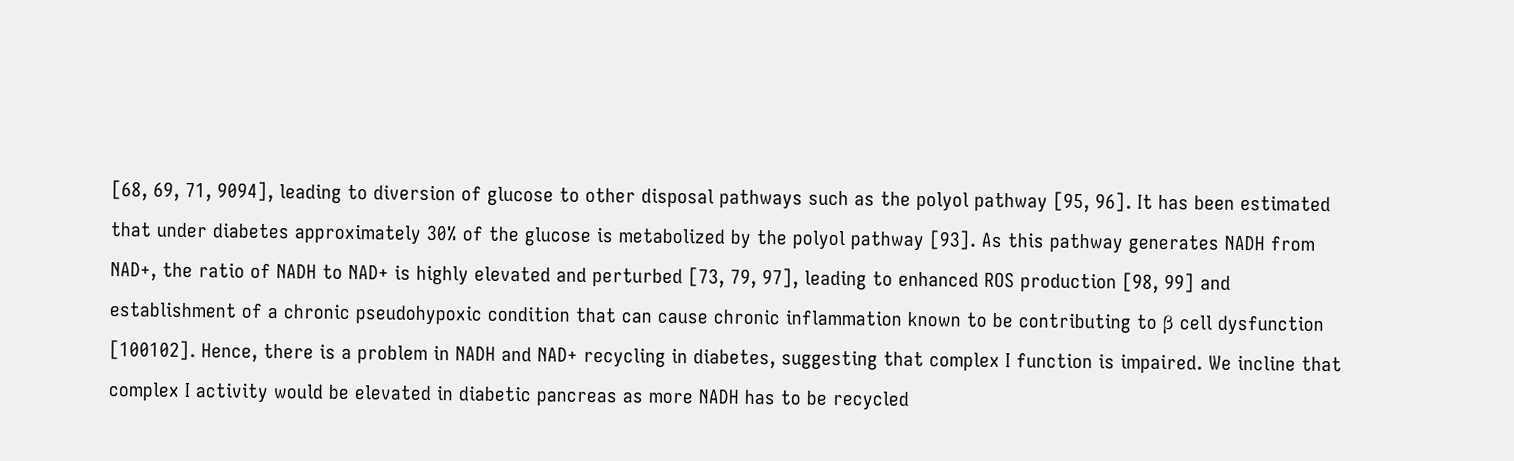[68, 69, 71, 9094], leading to diversion of glucose to other disposal pathways such as the polyol pathway [95, 96]. It has been estimated that under diabetes approximately 30% of the glucose is metabolized by the polyol pathway [93]. As this pathway generates NADH from NAD+, the ratio of NADH to NAD+ is highly elevated and perturbed [73, 79, 97], leading to enhanced ROS production [98, 99] and establishment of a chronic pseudohypoxic condition that can cause chronic inflammation known to be contributing to β cell dysfunction [100102]. Hence, there is a problem in NADH and NAD+ recycling in diabetes, suggesting that complex I function is impaired. We incline that complex I activity would be elevated in diabetic pancreas as more NADH has to be recycled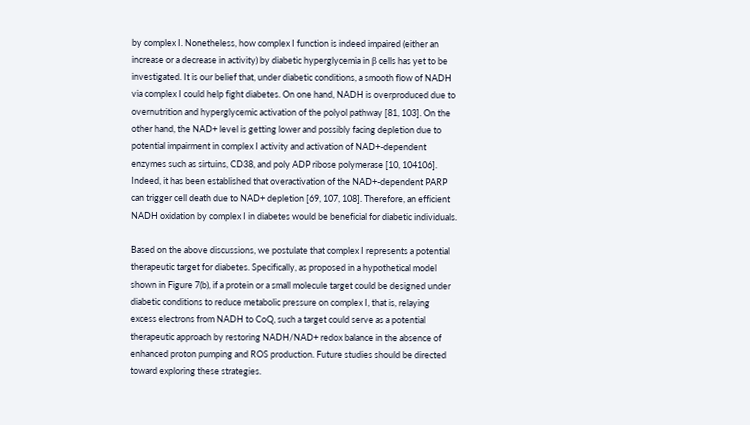by complex I. Nonetheless, how complex I function is indeed impaired (either an increase or a decrease in activity) by diabetic hyperglycemia in β cells has yet to be investigated. It is our belief that, under diabetic conditions, a smooth flow of NADH via complex I could help fight diabetes. On one hand, NADH is overproduced due to overnutrition and hyperglycemic activation of the polyol pathway [81, 103]. On the other hand, the NAD+ level is getting lower and possibly facing depletion due to potential impairment in complex I activity and activation of NAD+-dependent enzymes such as sirtuins, CD38, and poly ADP ribose polymerase [10, 104106]. Indeed, it has been established that overactivation of the NAD+-dependent PARP can trigger cell death due to NAD+ depletion [69, 107, 108]. Therefore, an efficient NADH oxidation by complex I in diabetes would be beneficial for diabetic individuals.

Based on the above discussions, we postulate that complex I represents a potential therapeutic target for diabetes. Specifically, as proposed in a hypothetical model shown in Figure 7(b), if a protein or a small molecule target could be designed under diabetic conditions to reduce metabolic pressure on complex I, that is, relaying excess electrons from NADH to CoQ, such a target could serve as a potential therapeutic approach by restoring NADH/NAD+ redox balance in the absence of enhanced proton pumping and ROS production. Future studies should be directed toward exploring these strategies.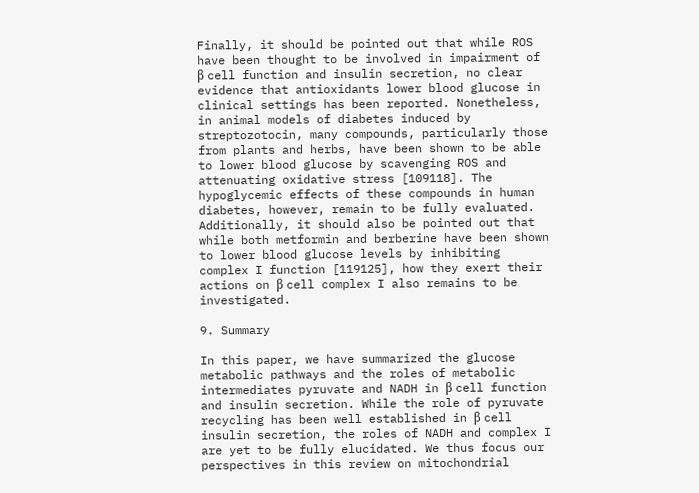Finally, it should be pointed out that while ROS have been thought to be involved in impairment of β cell function and insulin secretion, no clear evidence that antioxidants lower blood glucose in clinical settings has been reported. Nonetheless, in animal models of diabetes induced by streptozotocin, many compounds, particularly those from plants and herbs, have been shown to be able to lower blood glucose by scavenging ROS and attenuating oxidative stress [109118]. The hypoglycemic effects of these compounds in human diabetes, however, remain to be fully evaluated. Additionally, it should also be pointed out that while both metformin and berberine have been shown to lower blood glucose levels by inhibiting complex I function [119125], how they exert their actions on β cell complex I also remains to be investigated.

9. Summary

In this paper, we have summarized the glucose metabolic pathways and the roles of metabolic intermediates pyruvate and NADH in β cell function and insulin secretion. While the role of pyruvate recycling has been well established in β cell insulin secretion, the roles of NADH and complex I are yet to be fully elucidated. We thus focus our perspectives in this review on mitochondrial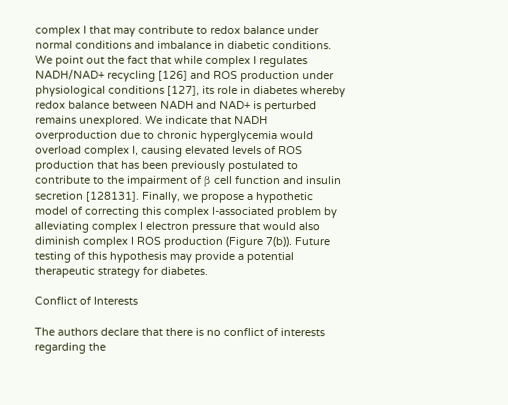complex I that may contribute to redox balance under normal conditions and imbalance in diabetic conditions. We point out the fact that while complex I regulates NADH/NAD+ recycling [126] and ROS production under physiological conditions [127], its role in diabetes whereby redox balance between NADH and NAD+ is perturbed remains unexplored. We indicate that NADH overproduction due to chronic hyperglycemia would overload complex I, causing elevated levels of ROS production that has been previously postulated to contribute to the impairment of β cell function and insulin secretion [128131]. Finally, we propose a hypothetic model of correcting this complex I-associated problem by alleviating complex I electron pressure that would also diminish complex I ROS production (Figure 7(b)). Future testing of this hypothesis may provide a potential therapeutic strategy for diabetes.

Conflict of Interests

The authors declare that there is no conflict of interests regarding the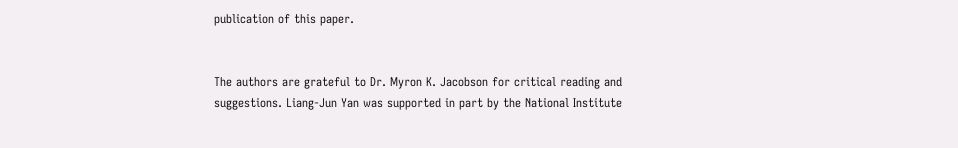publication of this paper.


The authors are grateful to Dr. Myron K. Jacobson for critical reading and suggestions. Liang-Jun Yan was supported in part by the National Institute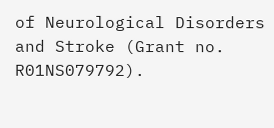of Neurological Disorders and Stroke (Grant no. R01NS079792).